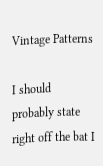Vintage Patterns

I should probably state right off the bat I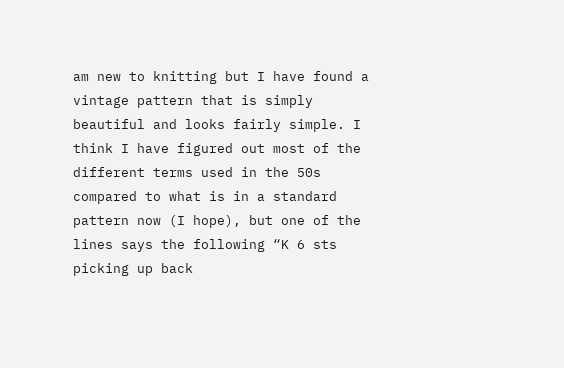am new to knitting but I have found a vintage pattern that is simply beautiful and looks fairly simple. I think I have figured out most of the different terms used in the 50s compared to what is in a standard pattern now (I hope), but one of the lines says the following “K 6 sts picking up back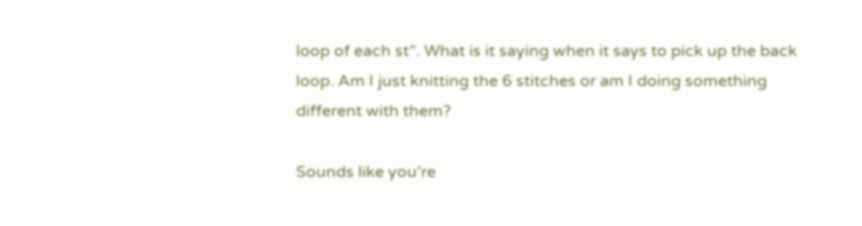loop of each st”. What is it saying when it says to pick up the back loop. Am I just knitting the 6 stitches or am I doing something different with them?

Sounds like you’re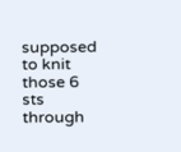supposed to knit those 6 sts through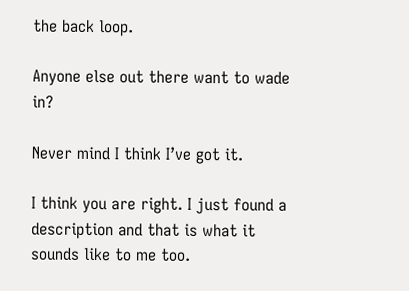the back loop.

Anyone else out there want to wade in?

Never mind I think I’ve got it.

I think you are right. I just found a description and that is what it sounds like to me too.